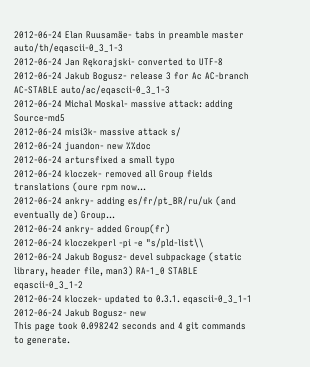2012-06-24 Elan Ruusamäe- tabs in preamble master auto/th/eqascii-0_3_1-3
2012-06-24 Jan Rękorajski- converted to UTF-8
2012-06-24 Jakub Bogusz- release 3 for Ac AC-branch AC-STABLE auto/ac/eqascii-0_3_1-3
2012-06-24 Michal Moskal- massive attack: adding Source-md5
2012-06-24 misi3k- massive attack s/
2012-06-24 juandon- new %%doc
2012-06-24 artursfixed a small typo
2012-06-24 kloczek- removed all Group fields translations (oure rpm now...
2012-06-24 ankry- adding es/fr/pt_BR/ru/uk (and eventually de) Group...
2012-06-24 ankry- added Group(fr)
2012-06-24 kloczekperl -pi -e "s/pld-list\\
2012-06-24 Jakub Bogusz- devel subpackage (static library, header file, man3) RA-1_0 STABLE eqascii-0_3_1-2
2012-06-24 kloczek- updated to 0.3.1. eqascii-0_3_1-1
2012-06-24 Jakub Bogusz- new
This page took 0.098242 seconds and 4 git commands to generate.